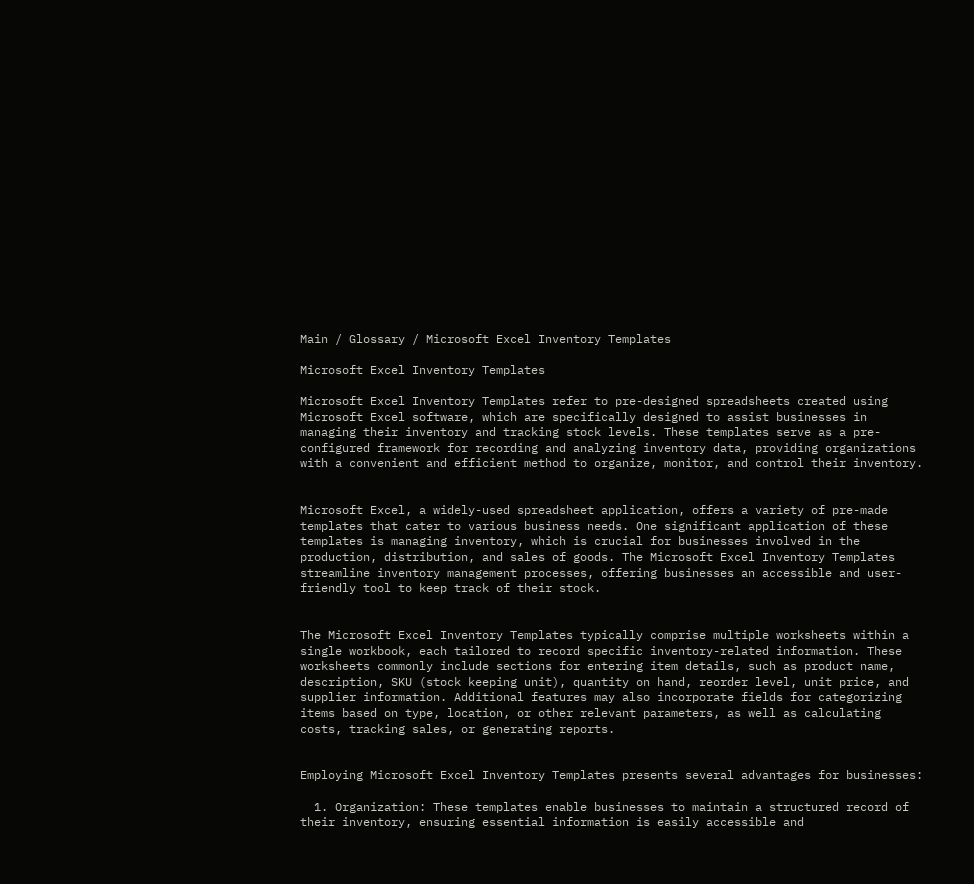Main / Glossary / Microsoft Excel Inventory Templates

Microsoft Excel Inventory Templates

Microsoft Excel Inventory Templates refer to pre-designed spreadsheets created using Microsoft Excel software, which are specifically designed to assist businesses in managing their inventory and tracking stock levels. These templates serve as a pre-configured framework for recording and analyzing inventory data, providing organizations with a convenient and efficient method to organize, monitor, and control their inventory.


Microsoft Excel, a widely-used spreadsheet application, offers a variety of pre-made templates that cater to various business needs. One significant application of these templates is managing inventory, which is crucial for businesses involved in the production, distribution, and sales of goods. The Microsoft Excel Inventory Templates streamline inventory management processes, offering businesses an accessible and user-friendly tool to keep track of their stock.


The Microsoft Excel Inventory Templates typically comprise multiple worksheets within a single workbook, each tailored to record specific inventory-related information. These worksheets commonly include sections for entering item details, such as product name, description, SKU (stock keeping unit), quantity on hand, reorder level, unit price, and supplier information. Additional features may also incorporate fields for categorizing items based on type, location, or other relevant parameters, as well as calculating costs, tracking sales, or generating reports.


Employing Microsoft Excel Inventory Templates presents several advantages for businesses:

  1. Organization: These templates enable businesses to maintain a structured record of their inventory, ensuring essential information is easily accessible and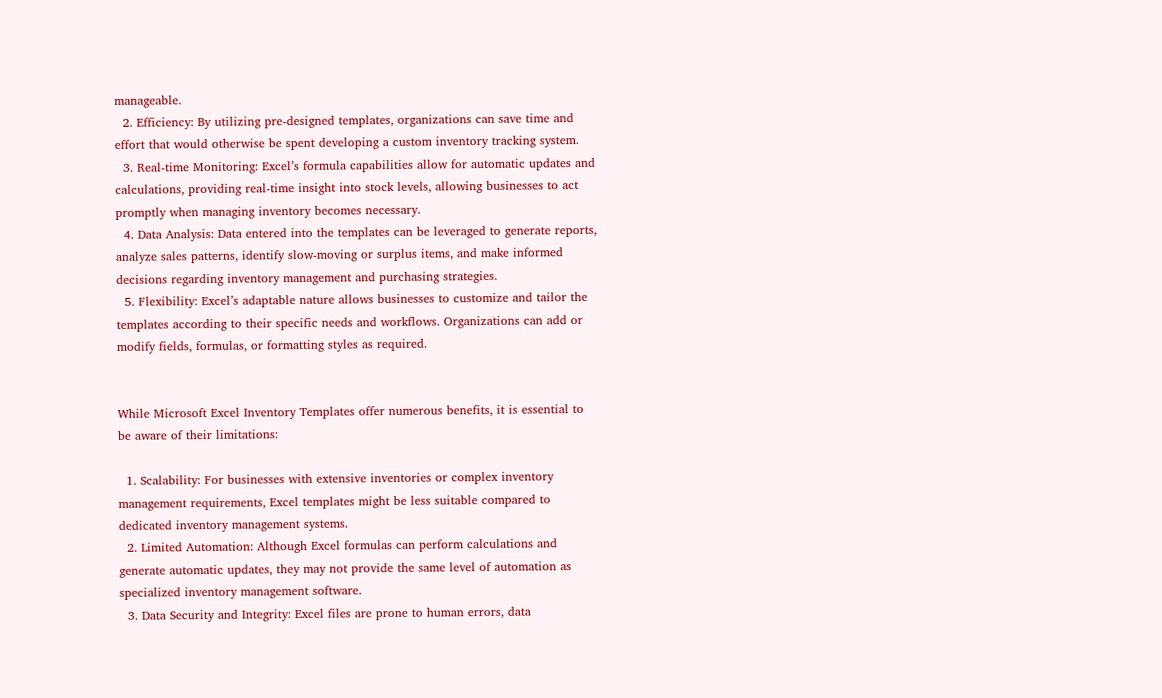manageable.
  2. Efficiency: By utilizing pre-designed templates, organizations can save time and effort that would otherwise be spent developing a custom inventory tracking system.
  3. Real-time Monitoring: Excel’s formula capabilities allow for automatic updates and calculations, providing real-time insight into stock levels, allowing businesses to act promptly when managing inventory becomes necessary.
  4. Data Analysis: Data entered into the templates can be leveraged to generate reports, analyze sales patterns, identify slow-moving or surplus items, and make informed decisions regarding inventory management and purchasing strategies.
  5. Flexibility: Excel’s adaptable nature allows businesses to customize and tailor the templates according to their specific needs and workflows. Organizations can add or modify fields, formulas, or formatting styles as required.


While Microsoft Excel Inventory Templates offer numerous benefits, it is essential to be aware of their limitations:

  1. Scalability: For businesses with extensive inventories or complex inventory management requirements, Excel templates might be less suitable compared to dedicated inventory management systems.
  2. Limited Automation: Although Excel formulas can perform calculations and generate automatic updates, they may not provide the same level of automation as specialized inventory management software.
  3. Data Security and Integrity: Excel files are prone to human errors, data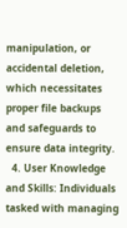manipulation, or accidental deletion, which necessitates proper file backups and safeguards to ensure data integrity.
  4. User Knowledge and Skills: Individuals tasked with managing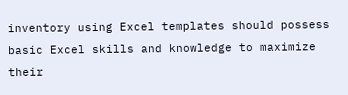inventory using Excel templates should possess basic Excel skills and knowledge to maximize their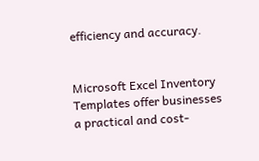efficiency and accuracy.


Microsoft Excel Inventory Templates offer businesses a practical and cost-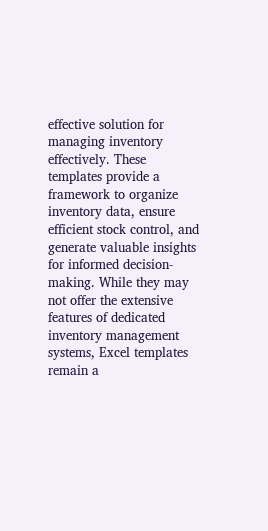effective solution for managing inventory effectively. These templates provide a framework to organize inventory data, ensure efficient stock control, and generate valuable insights for informed decision-making. While they may not offer the extensive features of dedicated inventory management systems, Excel templates remain a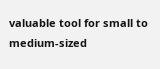valuable tool for small to medium-sized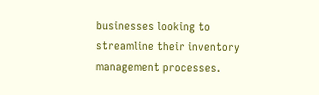businesses looking to streamline their inventory management processes.